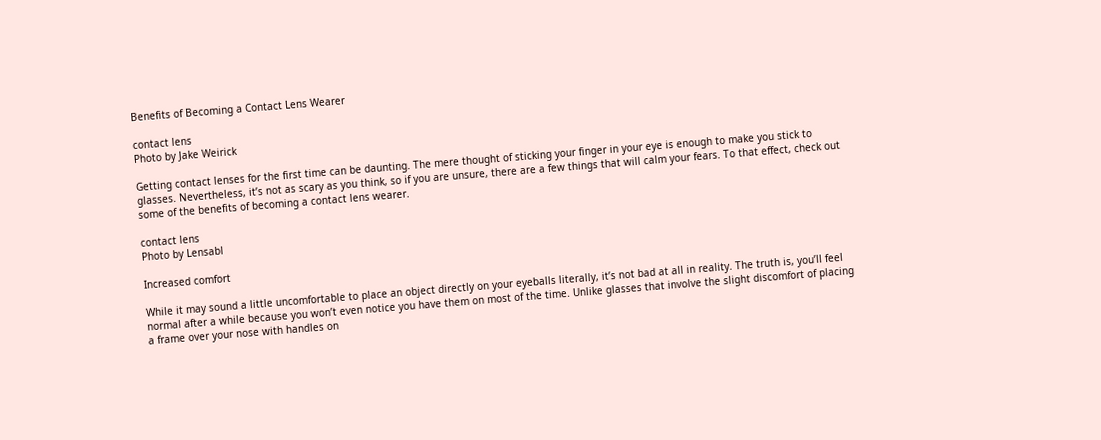Benefits of Becoming a Contact Lens Wearer

contact lens
Photo by Jake Weirick

Getting contact lenses for the first time can be daunting. The mere thought of sticking your finger in your eye is enough to make you stick to glasses. Nevertheless, it’s not as scary as you think, so if you are unsure, there are a few things that will calm your fears. To that effect, check out some of the benefits of becoming a contact lens wearer.

contact lens
Photo by Lensabl

Increased comfort

While it may sound a little uncomfortable to place an object directly on your eyeballs literally, it’s not bad at all in reality. The truth is, you’ll feel normal after a while because you won’t even notice you have them on most of the time. Unlike glasses that involve the slight discomfort of placing a frame over your nose with handles on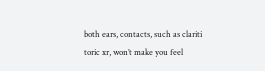both ears, contacts, such as clariti toric xr, won’t make you feel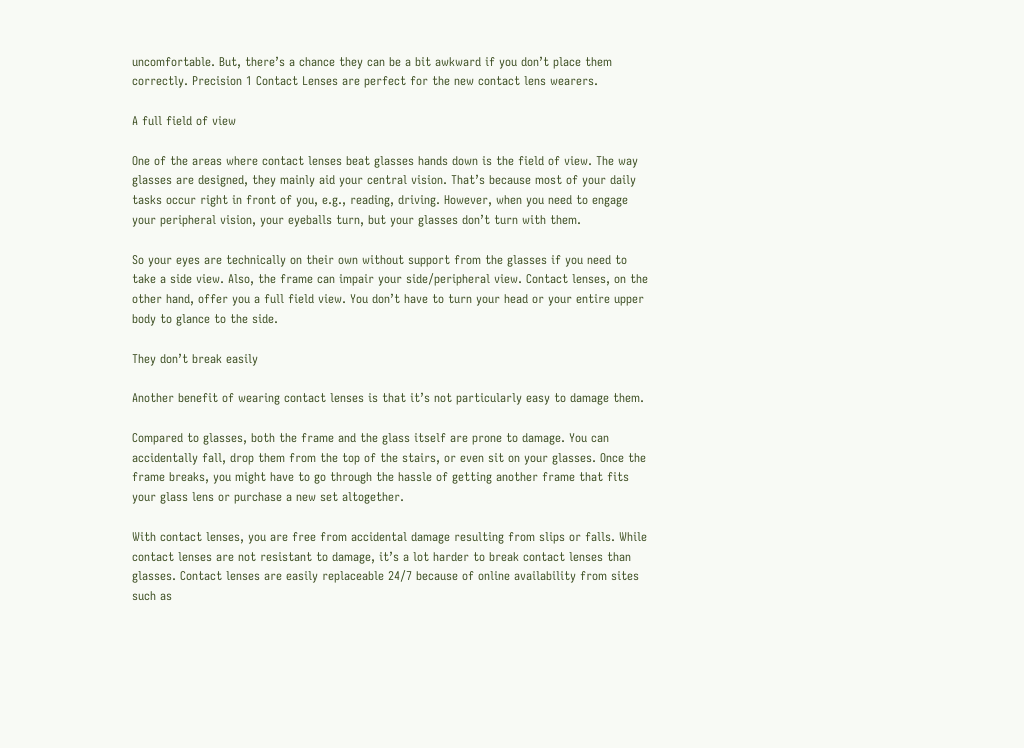uncomfortable. But, there’s a chance they can be a bit awkward if you don’t place them correctly. Precision 1 Contact Lenses are perfect for the new contact lens wearers.

A full field of view

One of the areas where contact lenses beat glasses hands down is the field of view. The way glasses are designed, they mainly aid your central vision. That’s because most of your daily tasks occur right in front of you, e.g., reading, driving. However, when you need to engage your peripheral vision, your eyeballs turn, but your glasses don’t turn with them.

So your eyes are technically on their own without support from the glasses if you need to take a side view. Also, the frame can impair your side/peripheral view. Contact lenses, on the other hand, offer you a full field view. You don’t have to turn your head or your entire upper body to glance to the side.

They don’t break easily

Another benefit of wearing contact lenses is that it’s not particularly easy to damage them.

Compared to glasses, both the frame and the glass itself are prone to damage. You can accidentally fall, drop them from the top of the stairs, or even sit on your glasses. Once the frame breaks, you might have to go through the hassle of getting another frame that fits your glass lens or purchase a new set altogether.

With contact lenses, you are free from accidental damage resulting from slips or falls. While contact lenses are not resistant to damage, it’s a lot harder to break contact lenses than glasses. Contact lenses are easily replaceable 24/7 because of online availability from sites such as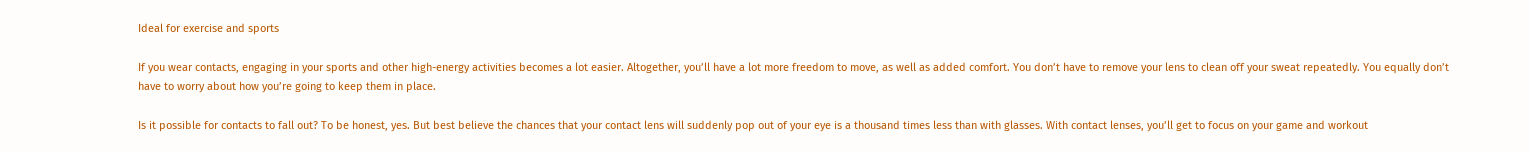Ideal for exercise and sports

If you wear contacts, engaging in your sports and other high-energy activities becomes a lot easier. Altogether, you’ll have a lot more freedom to move, as well as added comfort. You don’t have to remove your lens to clean off your sweat repeatedly. You equally don’t have to worry about how you’re going to keep them in place.

Is it possible for contacts to fall out? To be honest, yes. But best believe the chances that your contact lens will suddenly pop out of your eye is a thousand times less than with glasses. With contact lenses, you’ll get to focus on your game and workout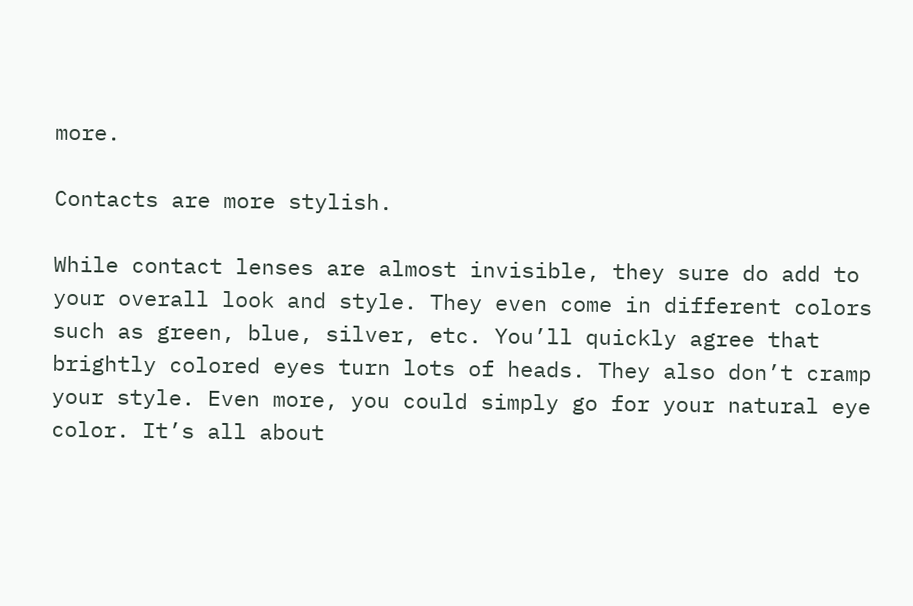more.

Contacts are more stylish.

While contact lenses are almost invisible, they sure do add to your overall look and style. They even come in different colors such as green, blue, silver, etc. You’ll quickly agree that brightly colored eyes turn lots of heads. They also don’t cramp your style. Even more, you could simply go for your natural eye color. It’s all about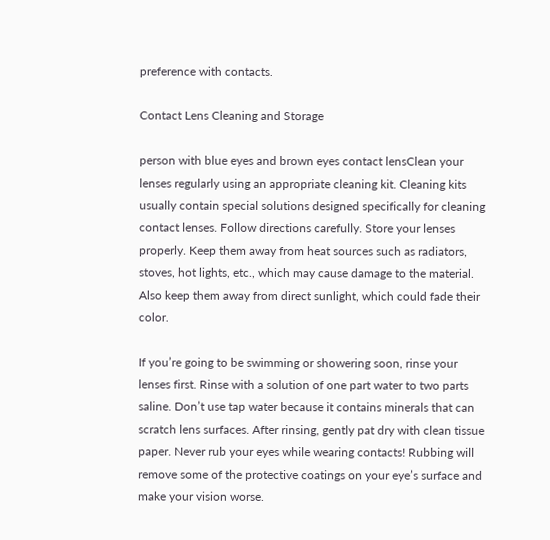preference with contacts.

Contact Lens Cleaning and Storage

person with blue eyes and brown eyes contact lensClean your lenses regularly using an appropriate cleaning kit. Cleaning kits usually contain special solutions designed specifically for cleaning contact lenses. Follow directions carefully. Store your lenses properly. Keep them away from heat sources such as radiators, stoves, hot lights, etc., which may cause damage to the material. Also keep them away from direct sunlight, which could fade their color.

If you’re going to be swimming or showering soon, rinse your lenses first. Rinse with a solution of one part water to two parts saline. Don’t use tap water because it contains minerals that can scratch lens surfaces. After rinsing, gently pat dry with clean tissue paper. Never rub your eyes while wearing contacts! Rubbing will remove some of the protective coatings on your eye’s surface and make your vision worse.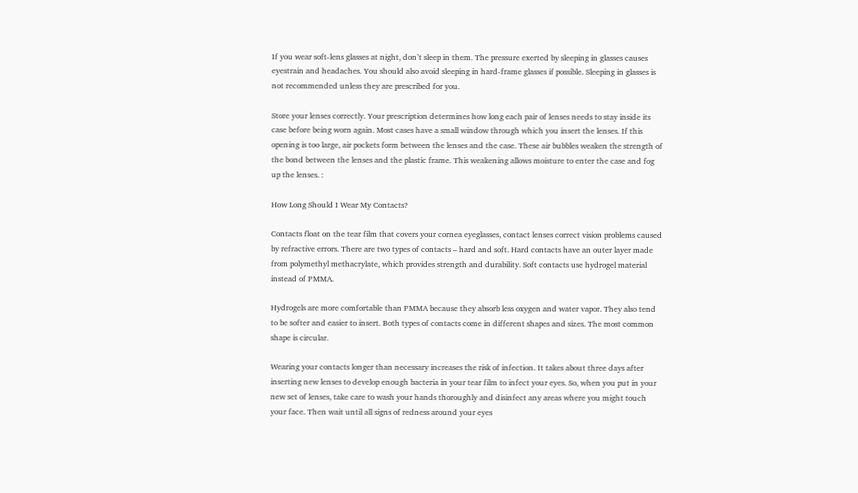If you wear soft-lens glasses at night, don’t sleep in them. The pressure exerted by sleeping in glasses causes eyestrain and headaches. You should also avoid sleeping in hard-frame glasses if possible. Sleeping in glasses is not recommended unless they are prescribed for you.

Store your lenses correctly. Your prescription determines how long each pair of lenses needs to stay inside its case before being worn again. Most cases have a small window through which you insert the lenses. If this opening is too large, air pockets form between the lenses and the case. These air bubbles weaken the strength of the bond between the lenses and the plastic frame. This weakening allows moisture to enter the case and fog up the lenses. :

How Long Should I Wear My Contacts?

Contacts float on the tear film that covers your cornea eyeglasses, contact lenses correct vision problems caused by refractive errors. There are two types of contacts – hard and soft. Hard contacts have an outer layer made from polymethyl methacrylate, which provides strength and durability. Soft contacts use hydrogel material instead of PMMA.

Hydrogels are more comfortable than PMMA because they absorb less oxygen and water vapor. They also tend to be softer and easier to insert. Both types of contacts come in different shapes and sizes. The most common shape is circular.

Wearing your contacts longer than necessary increases the risk of infection. It takes about three days after inserting new lenses to develop enough bacteria in your tear film to infect your eyes. So, when you put in your new set of lenses, take care to wash your hands thoroughly and disinfect any areas where you might touch your face. Then wait until all signs of redness around your eyes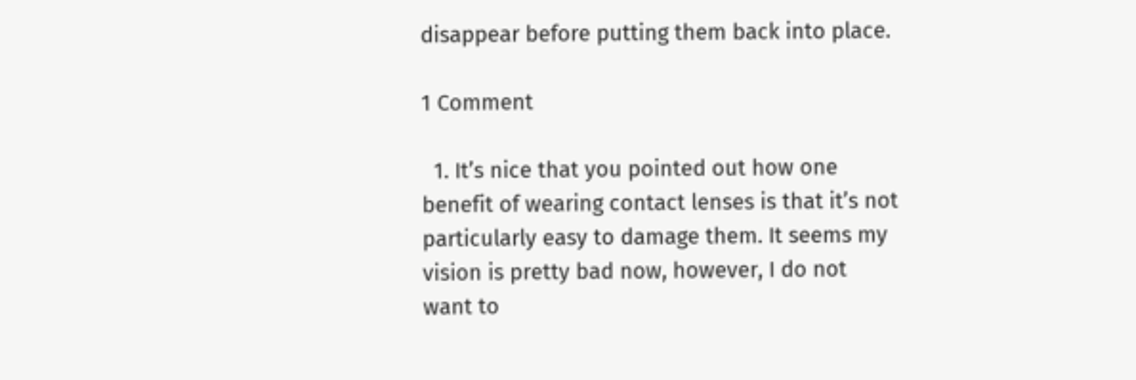disappear before putting them back into place.

1 Comment

  1. It’s nice that you pointed out how one benefit of wearing contact lenses is that it’s not particularly easy to damage them. It seems my vision is pretty bad now, however, I do not want to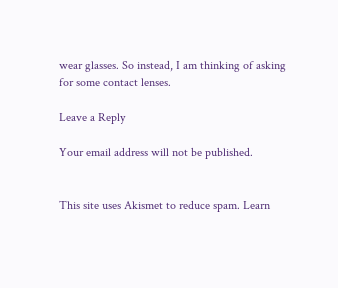wear glasses. So instead, I am thinking of asking for some contact lenses.

Leave a Reply

Your email address will not be published.


This site uses Akismet to reduce spam. Learn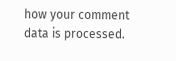how your comment data is processed.